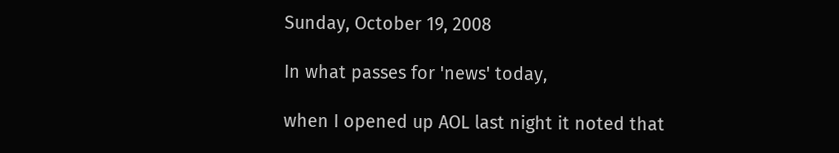Sunday, October 19, 2008

In what passes for 'news' today,

when I opened up AOL last night it noted that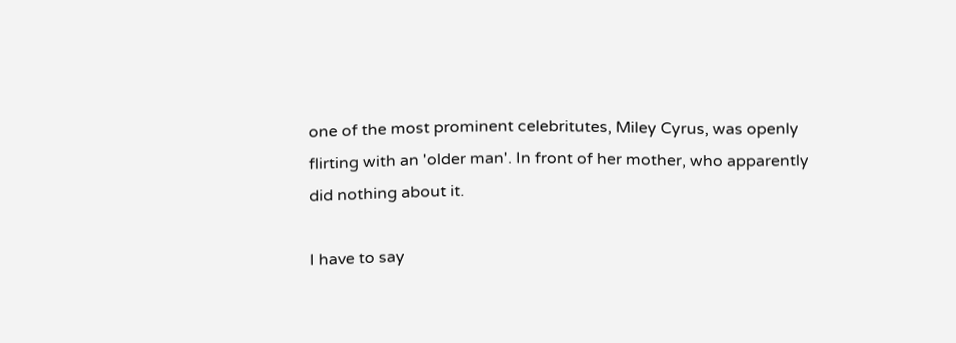one of the most prominent celebritutes, Miley Cyrus, was openly flirting with an 'older man'. In front of her mother, who apparently did nothing about it.

I have to say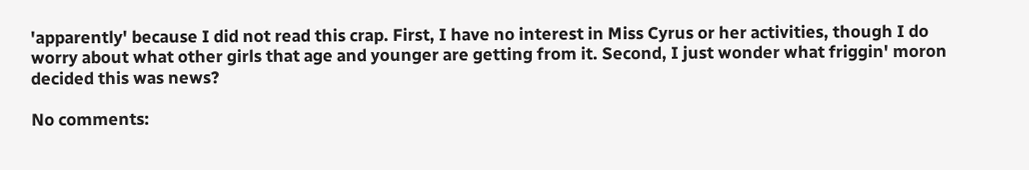'apparently' because I did not read this crap. First, I have no interest in Miss Cyrus or her activities, though I do worry about what other girls that age and younger are getting from it. Second, I just wonder what friggin' moron decided this was news?

No comments: